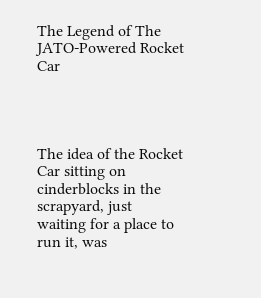The Legend of The JATO-Powered Rocket Car




The idea of the Rocket Car sitting on cinderblocks in the scrapyard, just waiting for a place to run it, was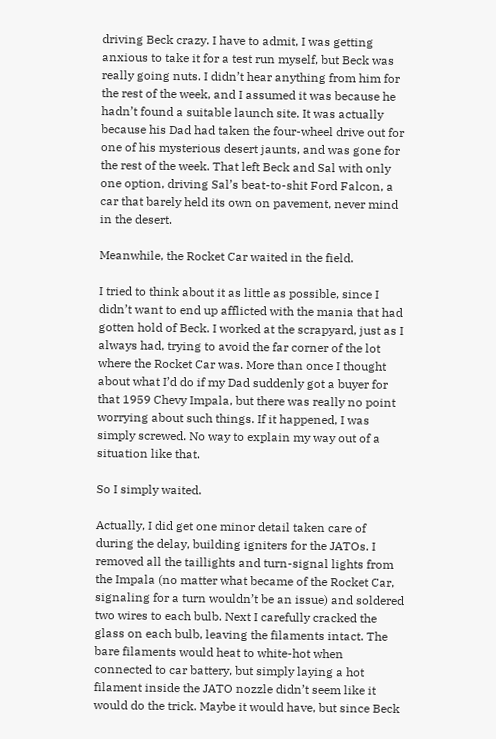driving Beck crazy. I have to admit, I was getting anxious to take it for a test run myself, but Beck was really going nuts. I didn’t hear anything from him for the rest of the week, and I assumed it was because he hadn’t found a suitable launch site. It was actually because his Dad had taken the four-wheel drive out for one of his mysterious desert jaunts, and was gone for the rest of the week. That left Beck and Sal with only one option, driving Sal’s beat-to-shit Ford Falcon, a car that barely held its own on pavement, never mind in the desert.

Meanwhile, the Rocket Car waited in the field.

I tried to think about it as little as possible, since I didn’t want to end up afflicted with the mania that had gotten hold of Beck. I worked at the scrapyard, just as I always had, trying to avoid the far corner of the lot where the Rocket Car was. More than once I thought about what I’d do if my Dad suddenly got a buyer for that 1959 Chevy Impala, but there was really no point worrying about such things. If it happened, I was simply screwed. No way to explain my way out of a situation like that.

So I simply waited.

Actually, I did get one minor detail taken care of during the delay, building igniters for the JATOs. I removed all the taillights and turn-signal lights from the Impala (no matter what became of the Rocket Car, signaling for a turn wouldn’t be an issue) and soldered two wires to each bulb. Next I carefully cracked the glass on each bulb, leaving the filaments intact. The bare filaments would heat to white-hot when connected to car battery, but simply laying a hot filament inside the JATO nozzle didn’t seem like it would do the trick. Maybe it would have, but since Beck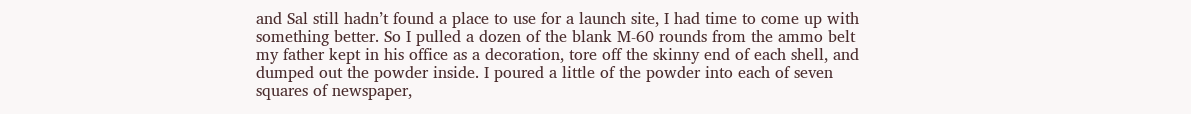and Sal still hadn’t found a place to use for a launch site, I had time to come up with something better. So I pulled a dozen of the blank M-60 rounds from the ammo belt my father kept in his office as a decoration, tore off the skinny end of each shell, and dumped out the powder inside. I poured a little of the powder into each of seven squares of newspaper,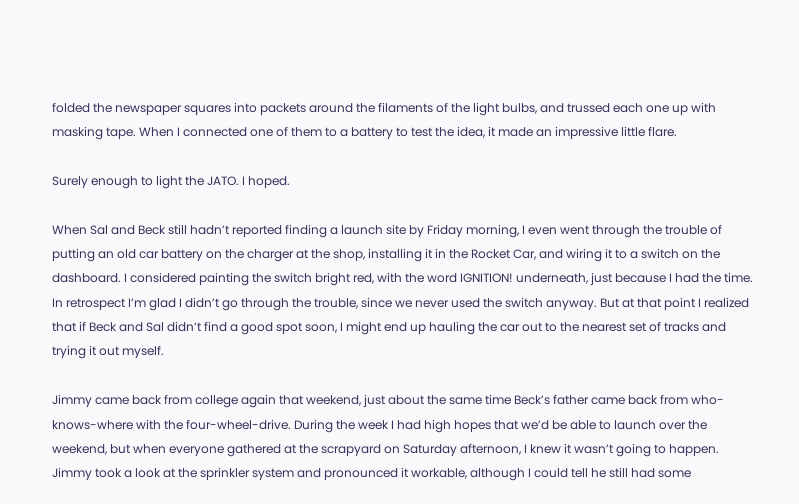folded the newspaper squares into packets around the filaments of the light bulbs, and trussed each one up with masking tape. When I connected one of them to a battery to test the idea, it made an impressive little flare.

Surely enough to light the JATO. I hoped.

When Sal and Beck still hadn’t reported finding a launch site by Friday morning, I even went through the trouble of putting an old car battery on the charger at the shop, installing it in the Rocket Car, and wiring it to a switch on the dashboard. I considered painting the switch bright red, with the word IGNITION! underneath, just because I had the time. In retrospect I’m glad I didn’t go through the trouble, since we never used the switch anyway. But at that point I realized that if Beck and Sal didn’t find a good spot soon, I might end up hauling the car out to the nearest set of tracks and trying it out myself.

Jimmy came back from college again that weekend, just about the same time Beck’s father came back from who-knows-where with the four-wheel-drive. During the week I had high hopes that we’d be able to launch over the weekend, but when everyone gathered at the scrapyard on Saturday afternoon, I knew it wasn’t going to happen. Jimmy took a look at the sprinkler system and pronounced it workable, although I could tell he still had some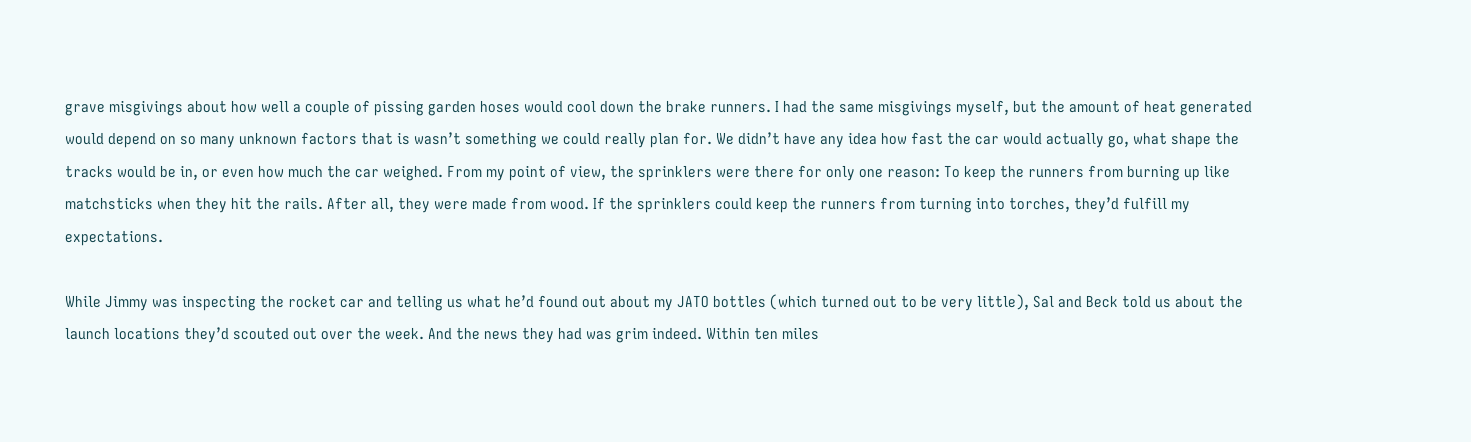grave misgivings about how well a couple of pissing garden hoses would cool down the brake runners. I had the same misgivings myself, but the amount of heat generated would depend on so many unknown factors that is wasn’t something we could really plan for. We didn’t have any idea how fast the car would actually go, what shape the tracks would be in, or even how much the car weighed. From my point of view, the sprinklers were there for only one reason: To keep the runners from burning up like matchsticks when they hit the rails. After all, they were made from wood. If the sprinklers could keep the runners from turning into torches, they’d fulfill my expectations.

While Jimmy was inspecting the rocket car and telling us what he’d found out about my JATO bottles (which turned out to be very little), Sal and Beck told us about the launch locations they’d scouted out over the week. And the news they had was grim indeed. Within ten miles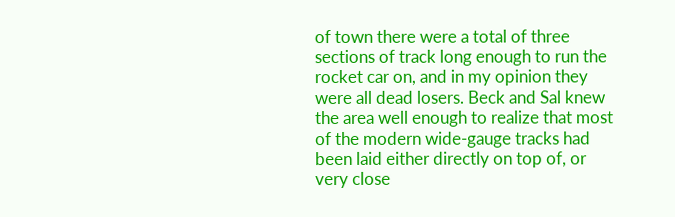of town there were a total of three sections of track long enough to run the rocket car on, and in my opinion they were all dead losers. Beck and Sal knew the area well enough to realize that most of the modern wide-gauge tracks had been laid either directly on top of, or very close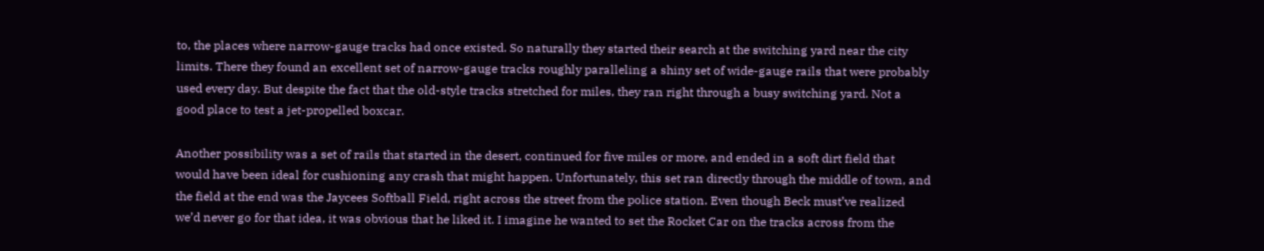to, the places where narrow-gauge tracks had once existed. So naturally they started their search at the switching yard near the city limits. There they found an excellent set of narrow-gauge tracks roughly paralleling a shiny set of wide-gauge rails that were probably used every day. But despite the fact that the old-style tracks stretched for miles, they ran right through a busy switching yard. Not a good place to test a jet-propelled boxcar.

Another possibility was a set of rails that started in the desert, continued for five miles or more, and ended in a soft dirt field that would have been ideal for cushioning any crash that might happen. Unfortunately, this set ran directly through the middle of town, and the field at the end was the Jaycees Softball Field, right across the street from the police station. Even though Beck must’ve realized we’d never go for that idea, it was obvious that he liked it. I imagine he wanted to set the Rocket Car on the tracks across from the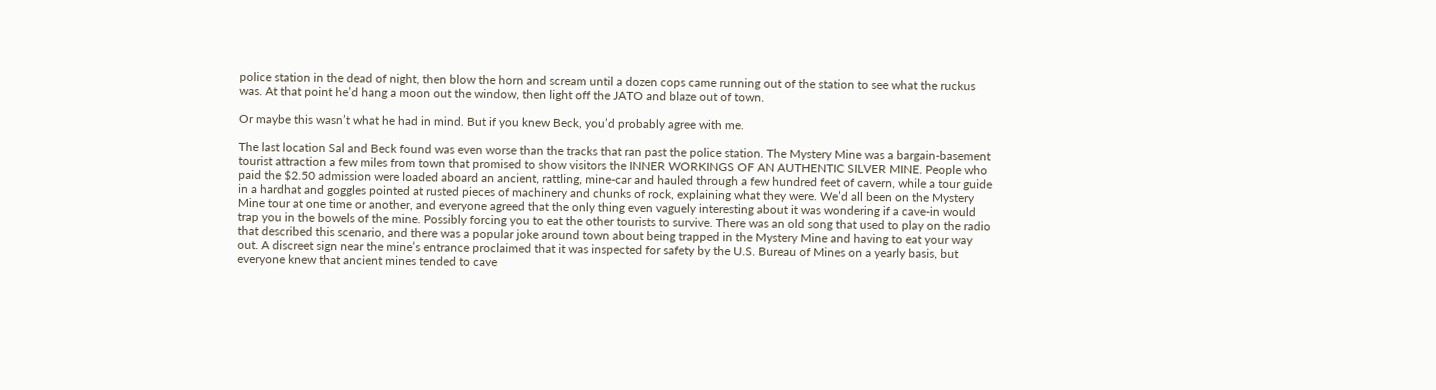police station in the dead of night, then blow the horn and scream until a dozen cops came running out of the station to see what the ruckus was. At that point he’d hang a moon out the window, then light off the JATO and blaze out of town.

Or maybe this wasn’t what he had in mind. But if you knew Beck, you’d probably agree with me.

The last location Sal and Beck found was even worse than the tracks that ran past the police station. The Mystery Mine was a bargain-basement tourist attraction a few miles from town that promised to show visitors the INNER WORKINGS OF AN AUTHENTIC SILVER MINE. People who paid the $2.50 admission were loaded aboard an ancient, rattling, mine-car and hauled through a few hundred feet of cavern, while a tour guide in a hardhat and goggles pointed at rusted pieces of machinery and chunks of rock, explaining what they were. We’d all been on the Mystery Mine tour at one time or another, and everyone agreed that the only thing even vaguely interesting about it was wondering if a cave-in would trap you in the bowels of the mine. Possibly forcing you to eat the other tourists to survive. There was an old song that used to play on the radio that described this scenario, and there was a popular joke around town about being trapped in the Mystery Mine and having to eat your way out. A discreet sign near the mine’s entrance proclaimed that it was inspected for safety by the U.S. Bureau of Mines on a yearly basis, but everyone knew that ancient mines tended to cave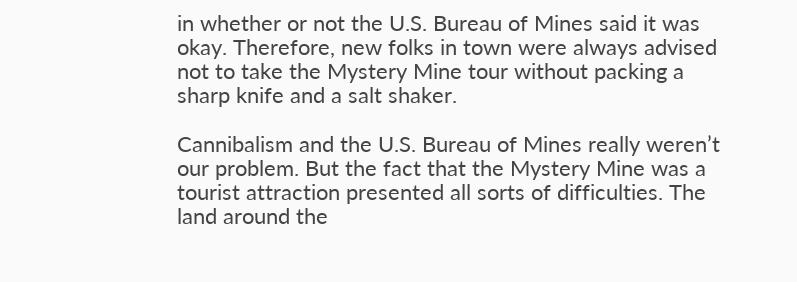in whether or not the U.S. Bureau of Mines said it was okay. Therefore, new folks in town were always advised not to take the Mystery Mine tour without packing a sharp knife and a salt shaker.

Cannibalism and the U.S. Bureau of Mines really weren’t our problem. But the fact that the Mystery Mine was a tourist attraction presented all sorts of difficulties. The land around the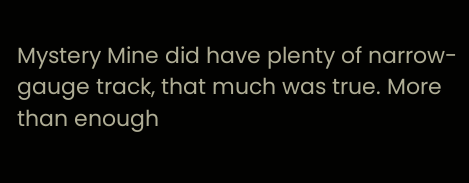Mystery Mine did have plenty of narrow-gauge track, that much was true. More than enough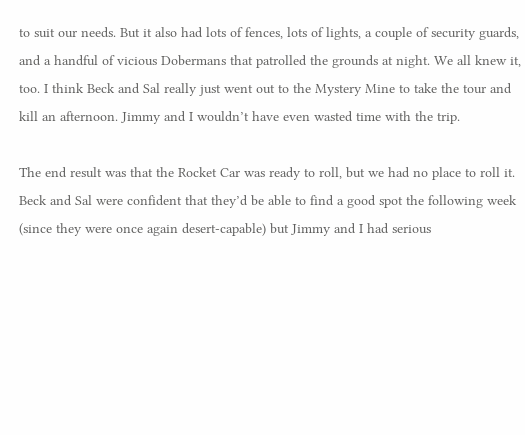to suit our needs. But it also had lots of fences, lots of lights, a couple of security guards, and a handful of vicious Dobermans that patrolled the grounds at night. We all knew it, too. I think Beck and Sal really just went out to the Mystery Mine to take the tour and kill an afternoon. Jimmy and I wouldn’t have even wasted time with the trip.

The end result was that the Rocket Car was ready to roll, but we had no place to roll it. Beck and Sal were confident that they’d be able to find a good spot the following week (since they were once again desert-capable) but Jimmy and I had serious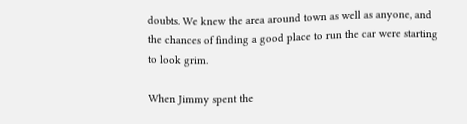doubts. We knew the area around town as well as anyone, and the chances of finding a good place to run the car were starting to look grim.

When Jimmy spent the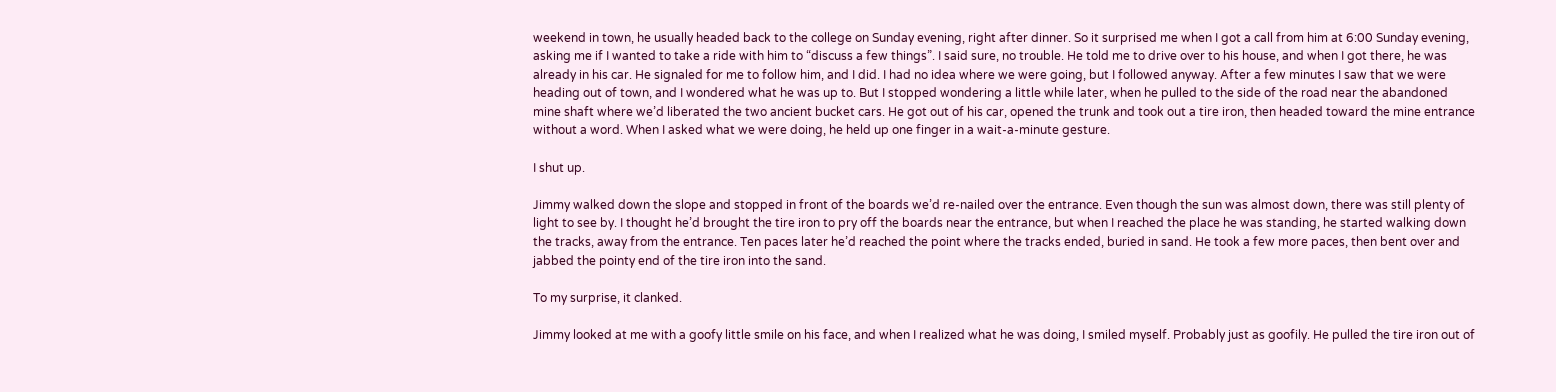weekend in town, he usually headed back to the college on Sunday evening, right after dinner. So it surprised me when I got a call from him at 6:00 Sunday evening, asking me if I wanted to take a ride with him to “discuss a few things”. I said sure, no trouble. He told me to drive over to his house, and when I got there, he was already in his car. He signaled for me to follow him, and I did. I had no idea where we were going, but I followed anyway. After a few minutes I saw that we were heading out of town, and I wondered what he was up to. But I stopped wondering a little while later, when he pulled to the side of the road near the abandoned mine shaft where we’d liberated the two ancient bucket cars. He got out of his car, opened the trunk and took out a tire iron, then headed toward the mine entrance without a word. When I asked what we were doing, he held up one finger in a wait-a-minute gesture.

I shut up.

Jimmy walked down the slope and stopped in front of the boards we’d re-nailed over the entrance. Even though the sun was almost down, there was still plenty of light to see by. I thought he’d brought the tire iron to pry off the boards near the entrance, but when I reached the place he was standing, he started walking down the tracks, away from the entrance. Ten paces later he’d reached the point where the tracks ended, buried in sand. He took a few more paces, then bent over and jabbed the pointy end of the tire iron into the sand.

To my surprise, it clanked.

Jimmy looked at me with a goofy little smile on his face, and when I realized what he was doing, I smiled myself. Probably just as goofily. He pulled the tire iron out of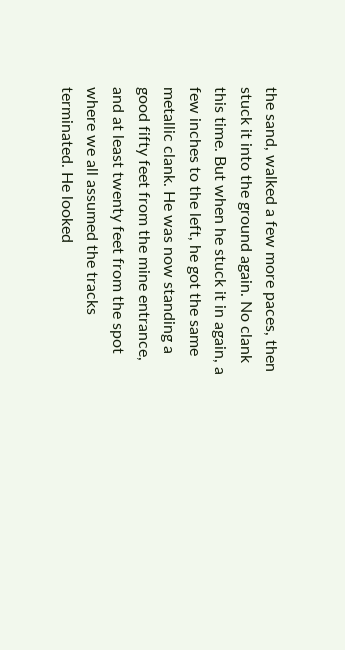the sand, walked a few more paces, then stuck it into the ground again. No clank this time. But when he stuck it in again, a few inches to the left, he got the same metallic clank. He was now standing a good fifty feet from the mine entrance, and at least twenty feet from the spot where we all assumed the tracks terminated. He looked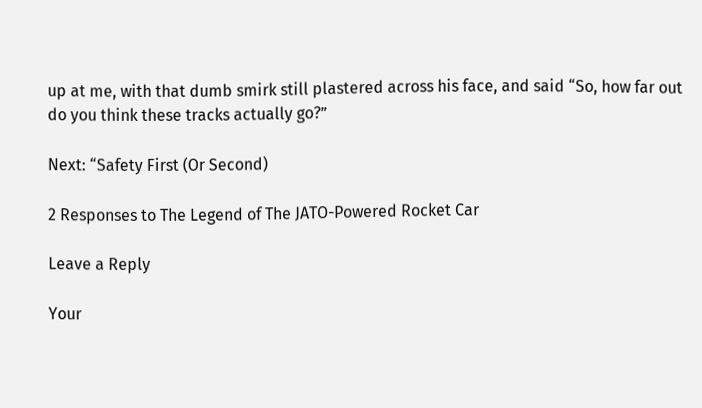up at me, with that dumb smirk still plastered across his face, and said “So, how far out do you think these tracks actually go?”

Next: “Safety First (Or Second)

2 Responses to The Legend of The JATO-Powered Rocket Car

Leave a Reply

Your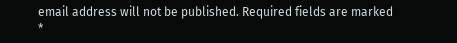email address will not be published. Required fields are marked *